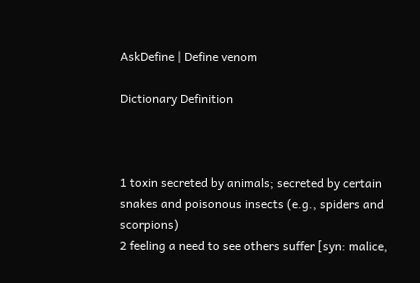AskDefine | Define venom

Dictionary Definition



1 toxin secreted by animals; secreted by certain snakes and poisonous insects (e.g., spiders and scorpions)
2 feeling a need to see others suffer [syn: malice,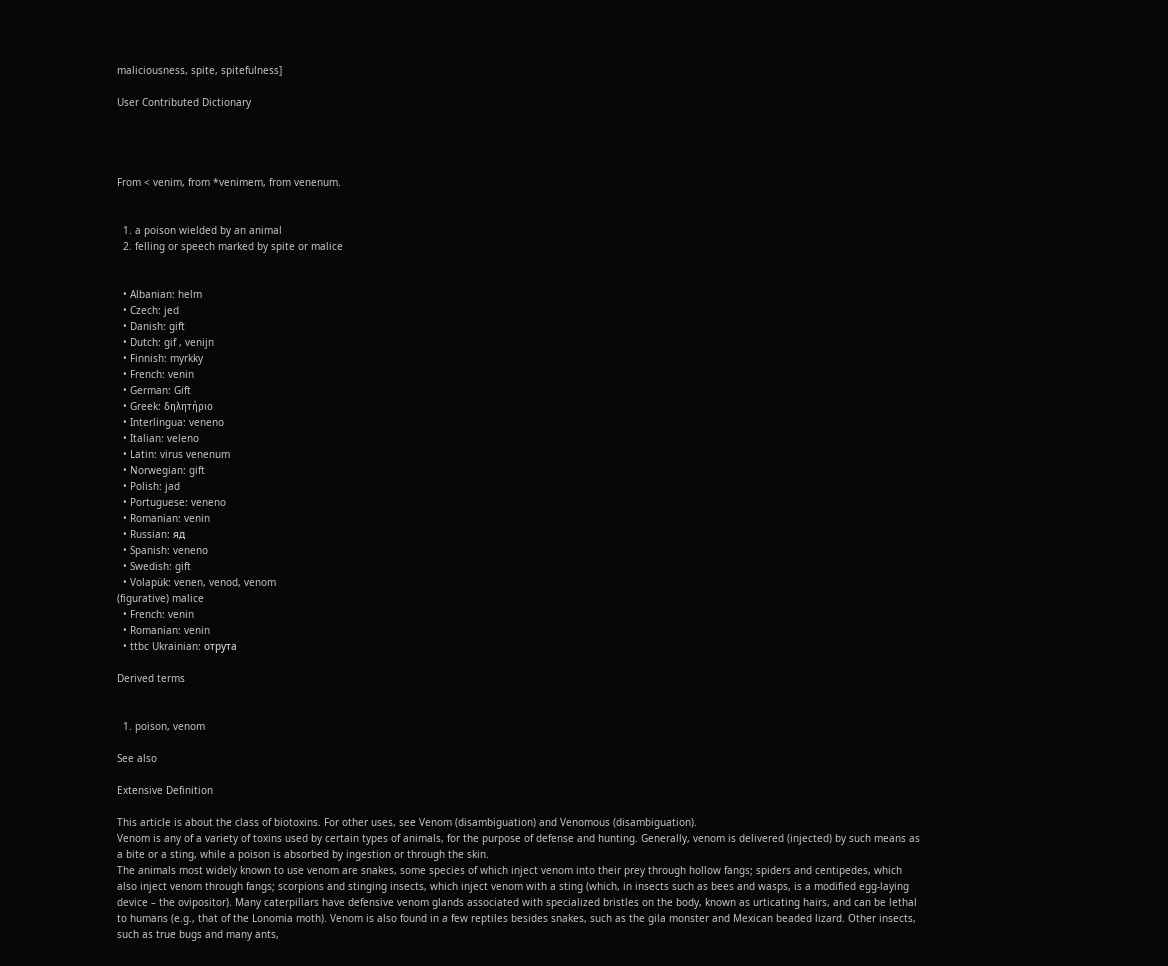maliciousness, spite, spitefulness]

User Contributed Dictionary




From < venim, from *venimem, from venenum.


  1. a poison wielded by an animal
  2. felling or speech marked by spite or malice


  • Albanian: helm
  • Czech: jed
  • Danish: gift
  • Dutch: gif , venijn
  • Finnish: myrkky
  • French: venin
  • German: Gift
  • Greek: δηλητήριο
  • Interlingua: veneno
  • Italian: veleno
  • Latin: virus venenum
  • Norwegian: gift
  • Polish: jad
  • Portuguese: veneno
  • Romanian: venin
  • Russian: яд
  • Spanish: veneno
  • Swedish: gift
  • Volapük: venen, venod, venom
(figurative) malice
  • French: venin
  • Romanian: venin
  • ttbc Ukrainian: отрутa

Derived terms


  1. poison, venom

See also

Extensive Definition

This article is about the class of biotoxins. For other uses, see Venom (disambiguation) and Venomous (disambiguation).
Venom is any of a variety of toxins used by certain types of animals, for the purpose of defense and hunting. Generally, venom is delivered (injected) by such means as a bite or a sting, while a poison is absorbed by ingestion or through the skin.
The animals most widely known to use venom are snakes, some species of which inject venom into their prey through hollow fangs; spiders and centipedes, which also inject venom through fangs; scorpions and stinging insects, which inject venom with a sting (which, in insects such as bees and wasps, is a modified egg-laying device – the ovipositor). Many caterpillars have defensive venom glands associated with specialized bristles on the body, known as urticating hairs, and can be lethal to humans (e.g., that of the Lonomia moth). Venom is also found in a few reptiles besides snakes, such as the gila monster and Mexican beaded lizard. Other insects, such as true bugs and many ants,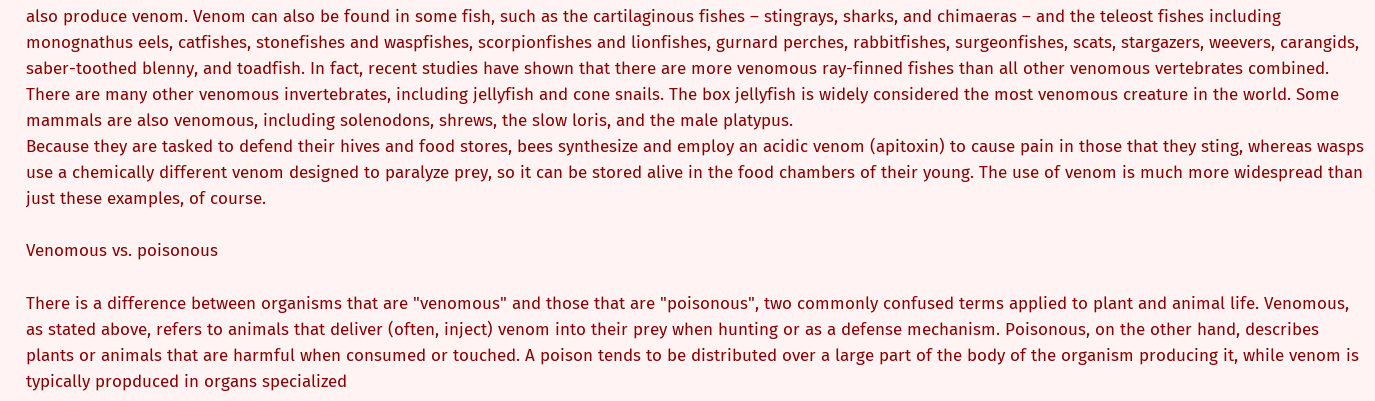also produce venom. Venom can also be found in some fish, such as the cartilaginous fishes – stingrays, sharks, and chimaeras – and the teleost fishes including monognathus eels, catfishes, stonefishes and waspfishes, scorpionfishes and lionfishes, gurnard perches, rabbitfishes, surgeonfishes, scats, stargazers, weevers, carangids, saber-toothed blenny, and toadfish. In fact, recent studies have shown that there are more venomous ray-finned fishes than all other venomous vertebrates combined. There are many other venomous invertebrates, including jellyfish and cone snails. The box jellyfish is widely considered the most venomous creature in the world. Some mammals are also venomous, including solenodons, shrews, the slow loris, and the male platypus.
Because they are tasked to defend their hives and food stores, bees synthesize and employ an acidic venom (apitoxin) to cause pain in those that they sting, whereas wasps use a chemically different venom designed to paralyze prey, so it can be stored alive in the food chambers of their young. The use of venom is much more widespread than just these examples, of course.

Venomous vs. poisonous

There is a difference between organisms that are "venomous" and those that are "poisonous", two commonly confused terms applied to plant and animal life. Venomous, as stated above, refers to animals that deliver (often, inject) venom into their prey when hunting or as a defense mechanism. Poisonous, on the other hand, describes plants or animals that are harmful when consumed or touched. A poison tends to be distributed over a large part of the body of the organism producing it, while venom is typically propduced in organs specialized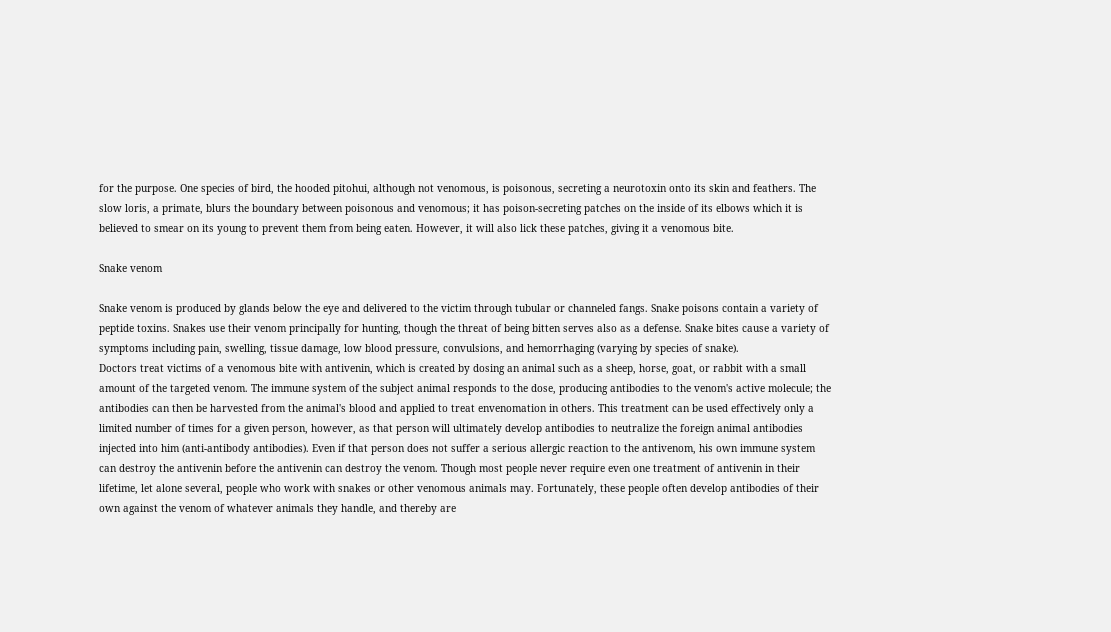for the purpose. One species of bird, the hooded pitohui, although not venomous, is poisonous, secreting a neurotoxin onto its skin and feathers. The slow loris, a primate, blurs the boundary between poisonous and venomous; it has poison-secreting patches on the inside of its elbows which it is believed to smear on its young to prevent them from being eaten. However, it will also lick these patches, giving it a venomous bite.

Snake venom

Snake venom is produced by glands below the eye and delivered to the victim through tubular or channeled fangs. Snake poisons contain a variety of peptide toxins. Snakes use their venom principally for hunting, though the threat of being bitten serves also as a defense. Snake bites cause a variety of symptoms including pain, swelling, tissue damage, low blood pressure, convulsions, and hemorrhaging (varying by species of snake).
Doctors treat victims of a venomous bite with antivenin, which is created by dosing an animal such as a sheep, horse, goat, or rabbit with a small amount of the targeted venom. The immune system of the subject animal responds to the dose, producing antibodies to the venom's active molecule; the antibodies can then be harvested from the animal's blood and applied to treat envenomation in others. This treatment can be used effectively only a limited number of times for a given person, however, as that person will ultimately develop antibodies to neutralize the foreign animal antibodies injected into him (anti-antibody antibodies). Even if that person does not suffer a serious allergic reaction to the antivenom, his own immune system can destroy the antivenin before the antivenin can destroy the venom. Though most people never require even one treatment of antivenin in their lifetime, let alone several, people who work with snakes or other venomous animals may. Fortunately, these people often develop antibodies of their own against the venom of whatever animals they handle, and thereby are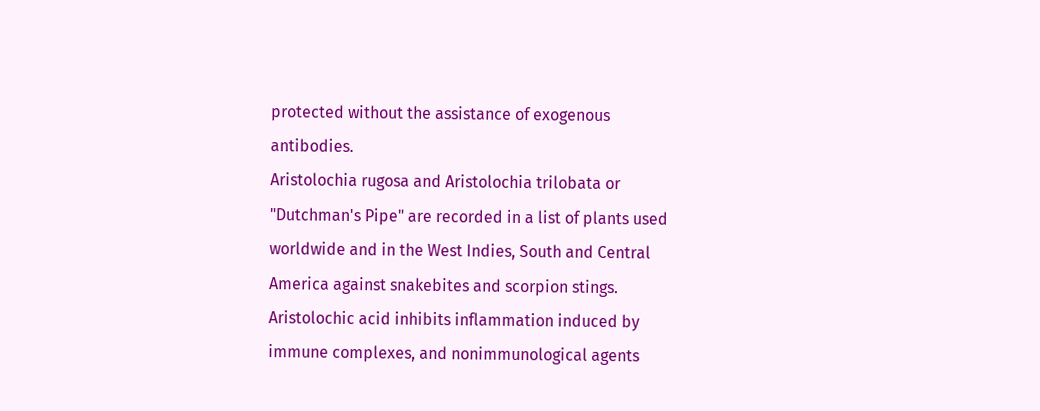protected without the assistance of exogenous antibodies.
Aristolochia rugosa and Aristolochia trilobata or "Dutchman's Pipe" are recorded in a list of plants used worldwide and in the West Indies, South and Central America against snakebites and scorpion stings. Aristolochic acid inhibits inflammation induced by immune complexes, and nonimmunological agents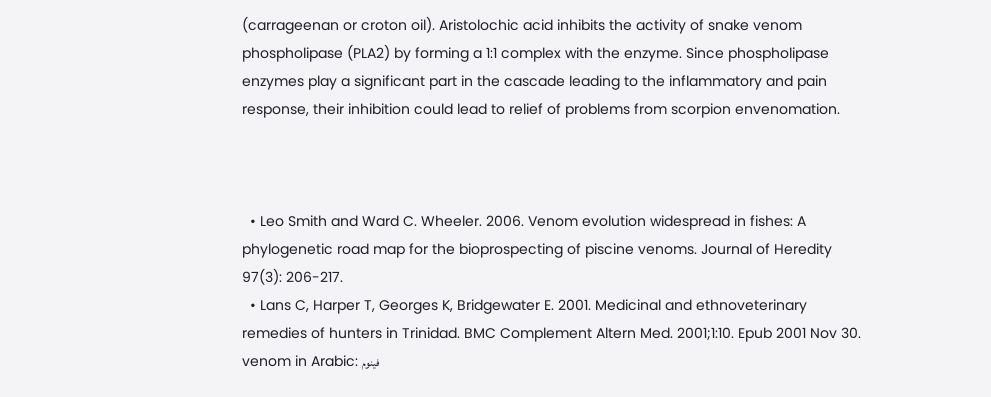(carrageenan or croton oil). Aristolochic acid inhibits the activity of snake venom phospholipase (PLA2) by forming a 1:1 complex with the enzyme. Since phospholipase enzymes play a significant part in the cascade leading to the inflammatory and pain response, their inhibition could lead to relief of problems from scorpion envenomation.



  • Leo Smith and Ward C. Wheeler. 2006. Venom evolution widespread in fishes: A phylogenetic road map for the bioprospecting of piscine venoms. Journal of Heredity 97(3): 206-217.
  • Lans C, Harper T, Georges K, Bridgewater E. 2001. Medicinal and ethnoveterinary remedies of hunters in Trinidad. BMC Complement Altern Med. 2001;1:10. Epub 2001 Nov 30.
venom in Arabic: فينوم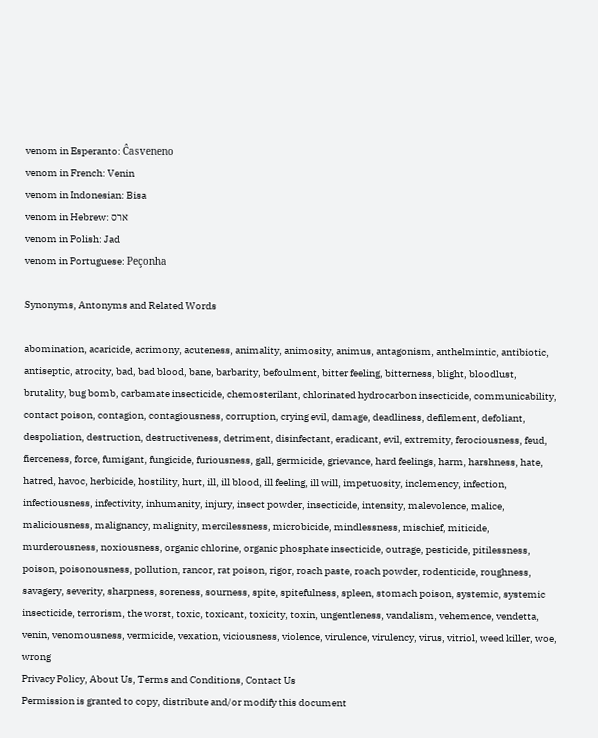venom in Esperanto: Ĉasveneno
venom in French: Venin
venom in Indonesian: Bisa
venom in Hebrew: ארס
venom in Polish: Jad
venom in Portuguese: Peçonha

Synonyms, Antonyms and Related Words

abomination, acaricide, acrimony, acuteness, animality, animosity, animus, antagonism, anthelmintic, antibiotic, antiseptic, atrocity, bad, bad blood, bane, barbarity, befoulment, bitter feeling, bitterness, blight, bloodlust, brutality, bug bomb, carbamate insecticide, chemosterilant, chlorinated hydrocarbon insecticide, communicability, contact poison, contagion, contagiousness, corruption, crying evil, damage, deadliness, defilement, defoliant, despoliation, destruction, destructiveness, detriment, disinfectant, eradicant, evil, extremity, ferociousness, feud, fierceness, force, fumigant, fungicide, furiousness, gall, germicide, grievance, hard feelings, harm, harshness, hate, hatred, havoc, herbicide, hostility, hurt, ill, ill blood, ill feeling, ill will, impetuosity, inclemency, infection, infectiousness, infectivity, inhumanity, injury, insect powder, insecticide, intensity, malevolence, malice, maliciousness, malignancy, malignity, mercilessness, microbicide, mindlessness, mischief, miticide, murderousness, noxiousness, organic chlorine, organic phosphate insecticide, outrage, pesticide, pitilessness, poison, poisonousness, pollution, rancor, rat poison, rigor, roach paste, roach powder, rodenticide, roughness, savagery, severity, sharpness, soreness, sourness, spite, spitefulness, spleen, stomach poison, systemic, systemic insecticide, terrorism, the worst, toxic, toxicant, toxicity, toxin, ungentleness, vandalism, vehemence, vendetta, venin, venomousness, vermicide, vexation, viciousness, violence, virulence, virulency, virus, vitriol, weed killer, woe, wrong
Privacy Policy, About Us, Terms and Conditions, Contact Us
Permission is granted to copy, distribute and/or modify this document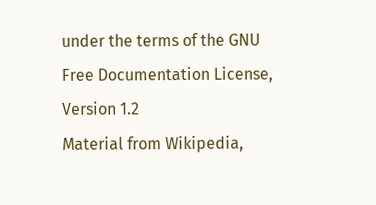under the terms of the GNU Free Documentation License, Version 1.2
Material from Wikipedia,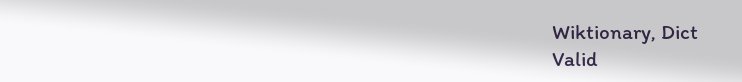Wiktionary, Dict
Valid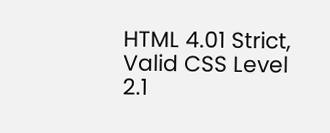HTML 4.01 Strict, Valid CSS Level 2.1